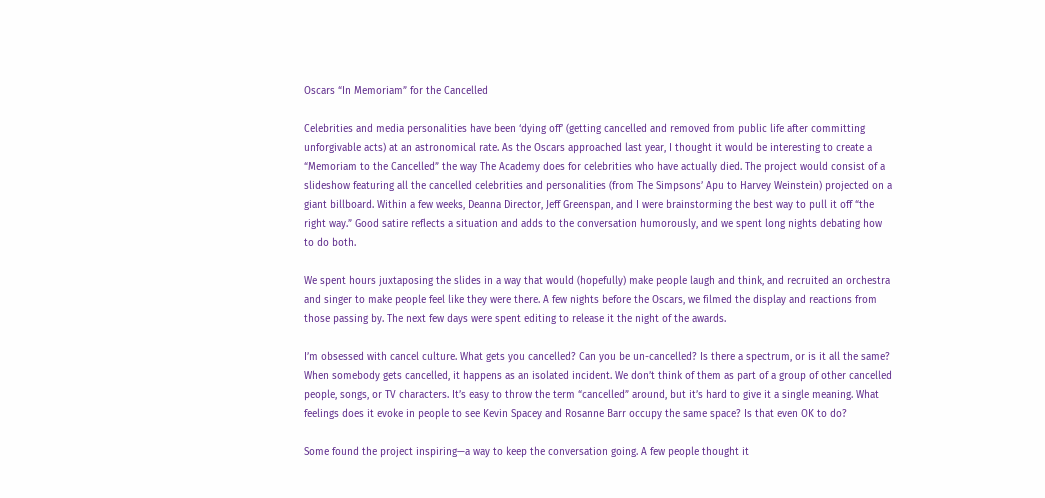Oscars “In Memoriam” for the Cancelled

Celebrities and media personalities have been ‘dying off’ (getting cancelled and removed from public life after committing unforgivable acts) at an astronomical rate. As the Oscars approached last year, I thought it would be interesting to create a “Memoriam to the Cancelled” the way The Academy does for celebrities who have actually died. The project would consist of a slideshow featuring all the cancelled celebrities and personalities (from The Simpsons’ Apu to Harvey Weinstein) projected on a giant billboard. Within a few weeks, Deanna Director, Jeff Greenspan, and I were brainstorming the best way to pull it off “the right way.” Good satire reflects a situation and adds to the conversation humorously, and we spent long nights debating how to do both.

We spent hours juxtaposing the slides in a way that would (hopefully) make people laugh and think, and recruited an orchestra and singer to make people feel like they were there. A few nights before the Oscars, we filmed the display and reactions from those passing by. The next few days were spent editing to release it the night of the awards.

I’m obsessed with cancel culture. What gets you cancelled? Can you be un-cancelled? Is there a spectrum, or is it all the same? When somebody gets cancelled, it happens as an isolated incident. We don’t think of them as part of a group of other cancelled people, songs, or TV characters. It’s easy to throw the term “cancelled” around, but it’s hard to give it a single meaning. What feelings does it evoke in people to see Kevin Spacey and Rosanne Barr occupy the same space? Is that even OK to do?

Some found the project inspiring—a way to keep the conversation going. A few people thought it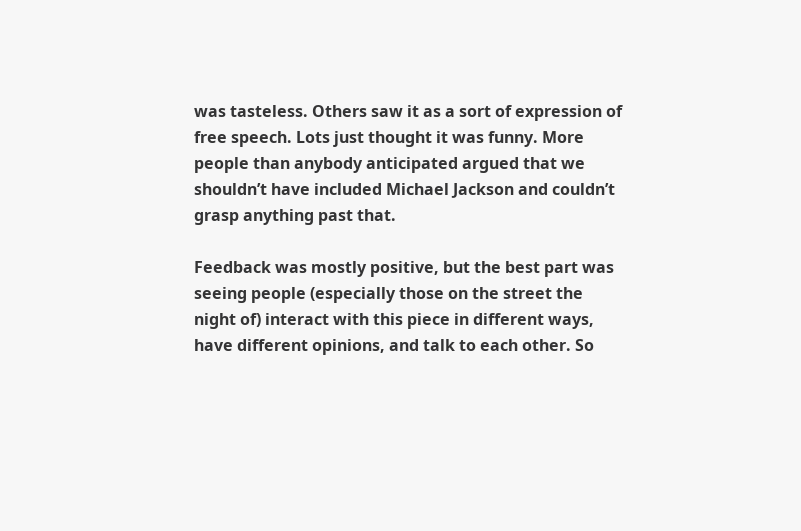was tasteless. Others saw it as a sort of expression of free speech. Lots just thought it was funny. More people than anybody anticipated argued that we shouldn’t have included Michael Jackson and couldn’t grasp anything past that.

Feedback was mostly positive, but the best part was seeing people (especially those on the street the night of) interact with this piece in different ways, have different opinions, and talk to each other. So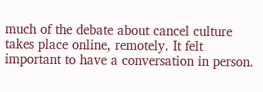much of the debate about cancel culture takes place online, remotely. It felt important to have a conversation in person.